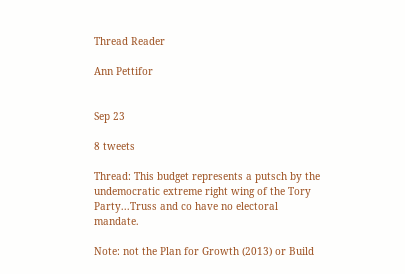Thread Reader

Ann Pettifor


Sep 23

8 tweets

Thread: This budget represents a putsch by the undemocratic extreme right wing of the Tory Party...Truss and co have no electoral mandate.

Note: not the Plan for Growth (2013) or Build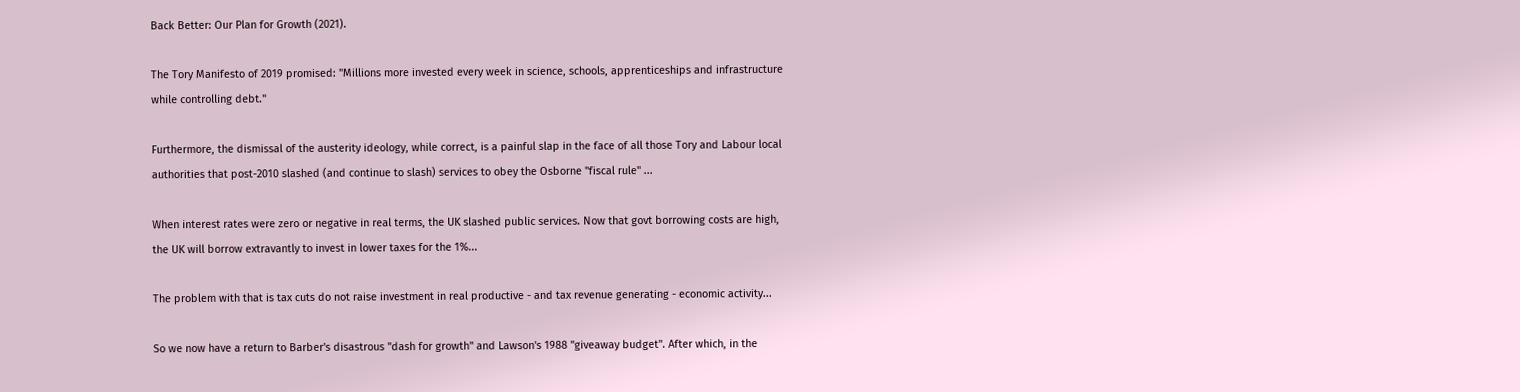Back Better: Our Plan for Growth (2021).

The Tory Manifesto of 2019 promised: "Millions more invested every week in science, schools, apprenticeships and infrastructure while controlling debt."

Furthermore, the dismissal of the austerity ideology, while correct, is a painful slap in the face of all those Tory and Labour local authorities that post-2010 slashed (and continue to slash) services to obey the Osborne "fiscal rule" ...

When interest rates were zero or negative in real terms, the UK slashed public services. Now that govt borrowing costs are high, the UK will borrow extravantly to invest in lower taxes for the 1%...

The problem with that is tax cuts do not raise investment in real productive - and tax revenue generating - economic activity...

So we now have a return to Barber's disastrous "dash for growth" and Lawson's 1988 "giveaway budget". After which, in the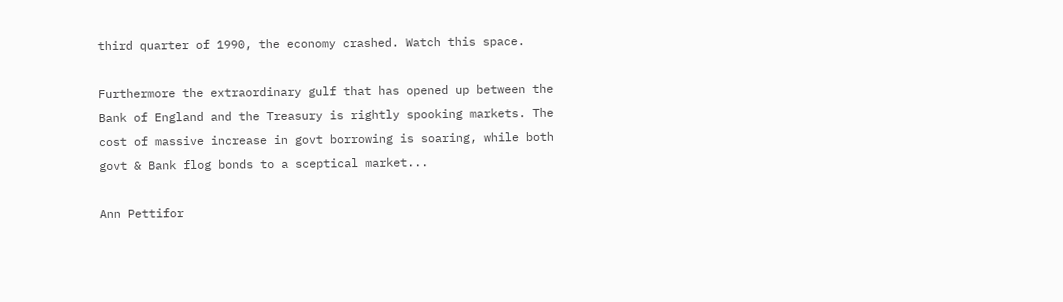third quarter of 1990, the economy crashed. Watch this space.

Furthermore the extraordinary gulf that has opened up between the Bank of England and the Treasury is rightly spooking markets. The cost of massive increase in govt borrowing is soaring, while both govt & Bank flog bonds to a sceptical market...

Ann Pettifor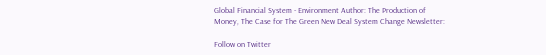Global Financial System - Environment Author: The Production of Money, The Case for The Green New Deal System Change Newsletter:

Follow on Twitter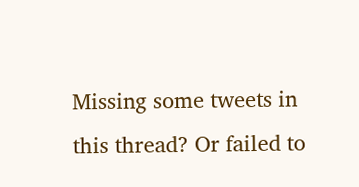Missing some tweets in this thread? Or failed to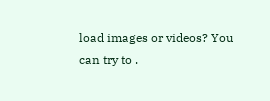load images or videos? You can try to .